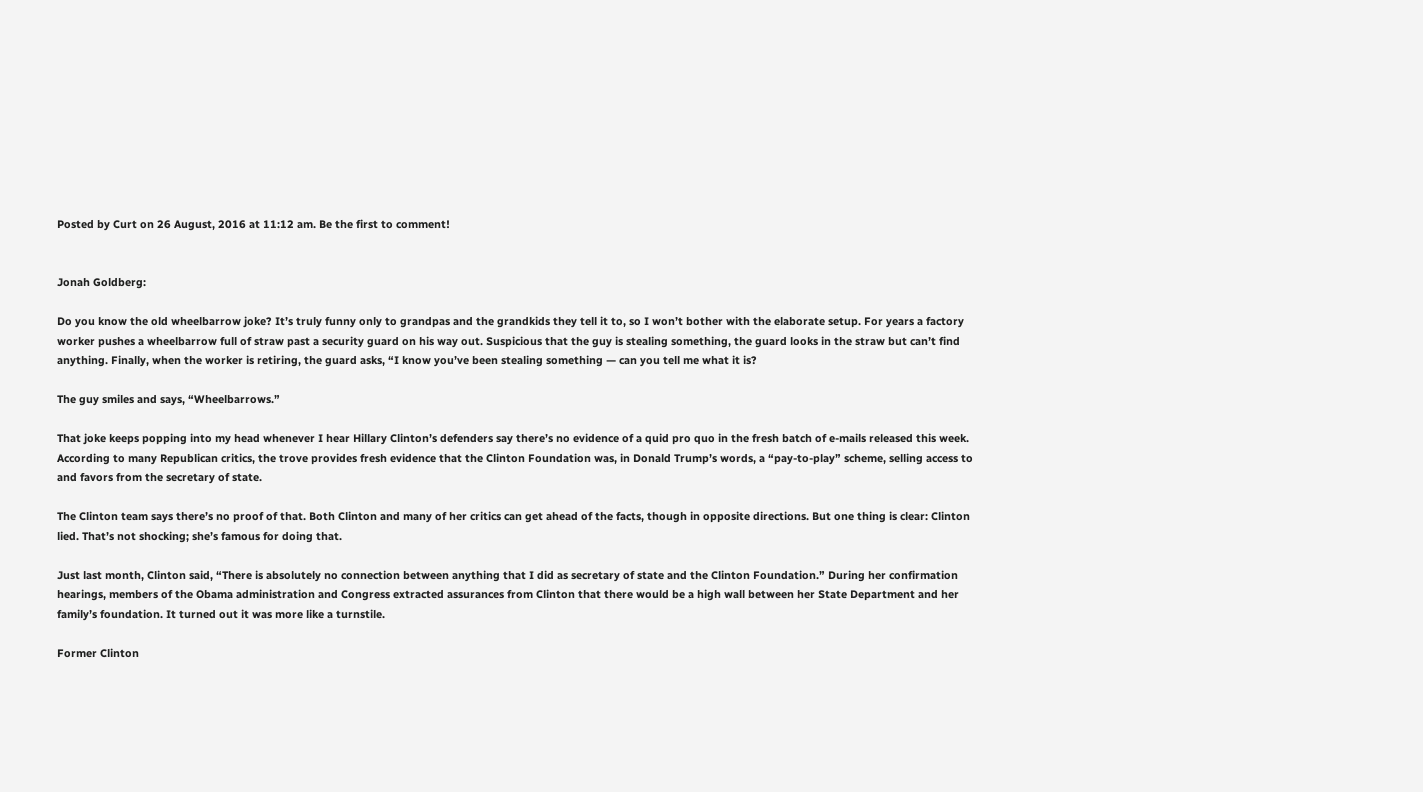Posted by Curt on 26 August, 2016 at 11:12 am. Be the first to comment!


Jonah Goldberg:

Do you know the old wheelbarrow joke? It’s truly funny only to grandpas and the grandkids they tell it to, so I won’t bother with the elaborate setup. For years a factory worker pushes a wheelbarrow full of straw past a security guard on his way out. Suspicious that the guy is stealing something, the guard looks in the straw but can’t find anything. Finally, when the worker is retiring, the guard asks, “I know you’ve been stealing something — can you tell me what it is?

The guy smiles and says, “Wheelbarrows.”

That joke keeps popping into my head whenever I hear Hillary Clinton’s defenders say there’s no evidence of a quid pro quo in the fresh batch of e-mails released this week. According to many Republican critics, the trove provides fresh evidence that the Clinton Foundation was, in Donald Trump’s words, a “pay-to-play” scheme, selling access to and favors from the secretary of state.

The Clinton team says there’s no proof of that. Both Clinton and many of her critics can get ahead of the facts, though in opposite directions. But one thing is clear: Clinton lied. That’s not shocking; she’s famous for doing that.

Just last month, Clinton said, “There is absolutely no connection between anything that I did as secretary of state and the Clinton Foundation.” During her confirmation hearings, members of the Obama administration and Congress extracted assurances from Clinton that there would be a high wall between her State Department and her family’s foundation. It turned out it was more like a turnstile.

Former Clinton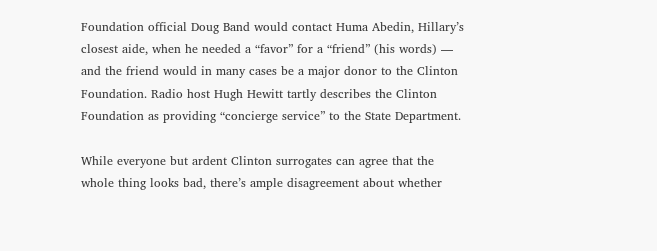Foundation official Doug Band would contact Huma Abedin, Hillary’s closest aide, when he needed a “favor” for a “friend” (his words) — and the friend would in many cases be a major donor to the Clinton Foundation. Radio host Hugh Hewitt tartly describes the Clinton Foundation as providing “concierge service” to the State Department.

While everyone but ardent Clinton surrogates can agree that the whole thing looks bad, there’s ample disagreement about whether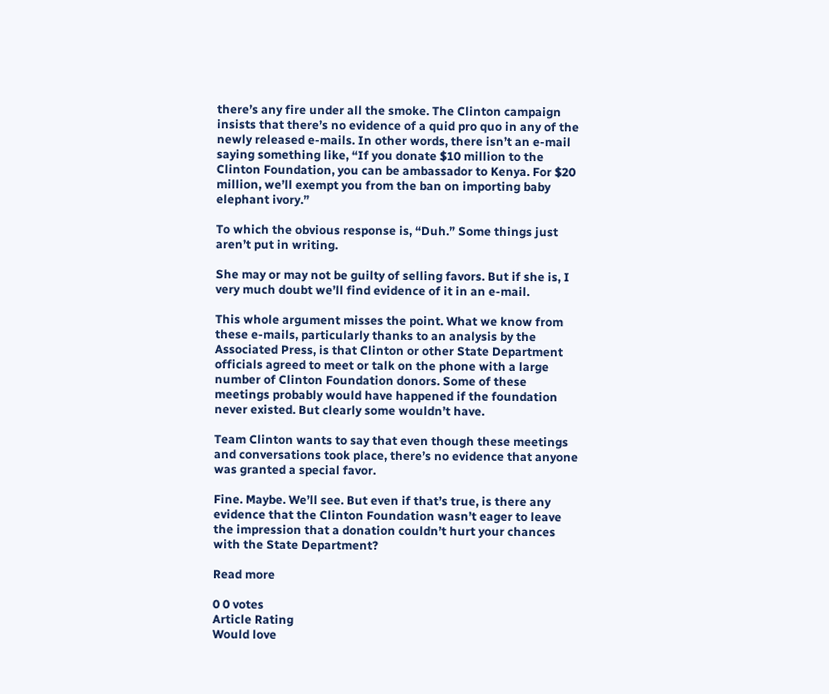there’s any fire under all the smoke. The Clinton campaign insists that there’s no evidence of a quid pro quo in any of the newly released e-mails. In other words, there isn’t an e-mail saying something like, “If you donate $10 million to the Clinton Foundation, you can be ambassador to Kenya. For $20 million, we’ll exempt you from the ban on importing baby elephant ivory.”

To which the obvious response is, “Duh.” Some things just aren’t put in writing.

She may or may not be guilty of selling favors. But if she is, I very much doubt we’ll find evidence of it in an e-mail.

This whole argument misses the point. What we know from these e-mails, particularly thanks to an analysis by the Associated Press, is that Clinton or other State Department officials agreed to meet or talk on the phone with a large number of Clinton Foundation donors. Some of these meetings probably would have happened if the foundation never existed. But clearly some wouldn’t have.

Team Clinton wants to say that even though these meetings and conversations took place, there’s no evidence that anyone was granted a special favor.

Fine. Maybe. We’ll see. But even if that’s true, is there any evidence that the Clinton Foundation wasn’t eager to leave the impression that a donation couldn’t hurt your chances with the State Department?

Read more

0 0 votes
Article Rating
Would love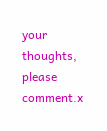your thoughts, please comment.x